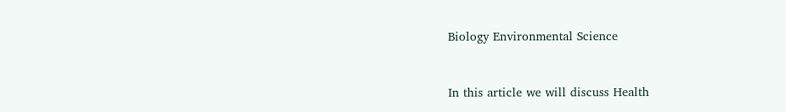Biology Environmental Science


In this article we will discuss Health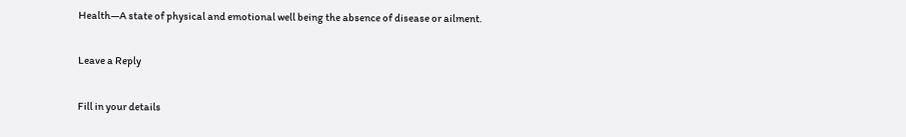Health—A state of physical and emotional well being the absence of disease or ailment.

Leave a Reply

Fill in your details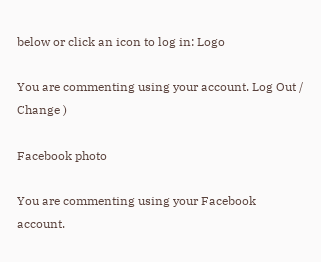below or click an icon to log in: Logo

You are commenting using your account. Log Out /  Change )

Facebook photo

You are commenting using your Facebook account.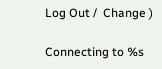Log Out /  Change )

Connecting to %s